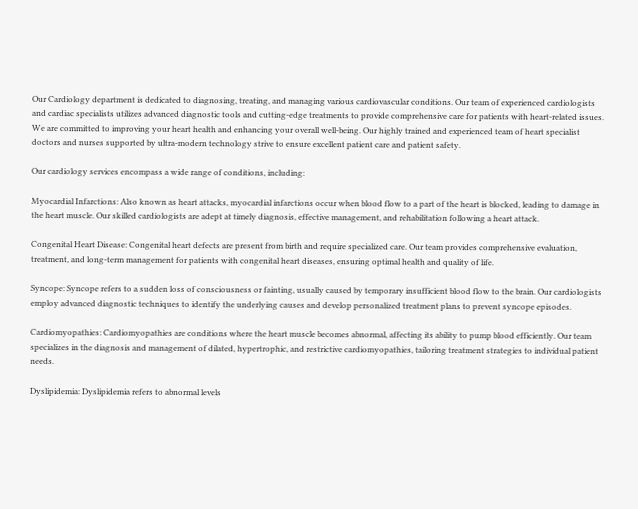Our Cardiology department is dedicated to diagnosing, treating, and managing various cardiovascular conditions. Our team of experienced cardiologists and cardiac specialists utilizes advanced diagnostic tools and cutting-edge treatments to provide comprehensive care for patients with heart-related issues. We are committed to improving your heart health and enhancing your overall well-being. Our highly trained and experienced team of heart specialist doctors and nurses supported by ultra-modern technology strive to ensure excellent patient care and patient safety.

Our cardiology services encompass a wide range of conditions, including:

Myocardial Infarctions: Also known as heart attacks, myocardial infarctions occur when blood flow to a part of the heart is blocked, leading to damage in the heart muscle. Our skilled cardiologists are adept at timely diagnosis, effective management, and rehabilitation following a heart attack.

Congenital Heart Disease: Congenital heart defects are present from birth and require specialized care. Our team provides comprehensive evaluation, treatment, and long-term management for patients with congenital heart diseases, ensuring optimal health and quality of life.

Syncope: Syncope refers to a sudden loss of consciousness or fainting, usually caused by temporary insufficient blood flow to the brain. Our cardiologists employ advanced diagnostic techniques to identify the underlying causes and develop personalized treatment plans to prevent syncope episodes.

Cardiomyopathies: Cardiomyopathies are conditions where the heart muscle becomes abnormal, affecting its ability to pump blood efficiently. Our team specializes in the diagnosis and management of dilated, hypertrophic, and restrictive cardiomyopathies, tailoring treatment strategies to individual patient needs.

Dyslipidemia: Dyslipidemia refers to abnormal levels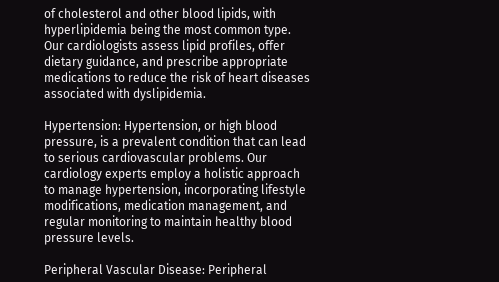of cholesterol and other blood lipids, with hyperlipidemia being the most common type. Our cardiologists assess lipid profiles, offer dietary guidance, and prescribe appropriate medications to reduce the risk of heart diseases associated with dyslipidemia.

Hypertension: Hypertension, or high blood pressure, is a prevalent condition that can lead to serious cardiovascular problems. Our cardiology experts employ a holistic approach to manage hypertension, incorporating lifestyle modifications, medication management, and regular monitoring to maintain healthy blood pressure levels.

Peripheral Vascular Disease: Peripheral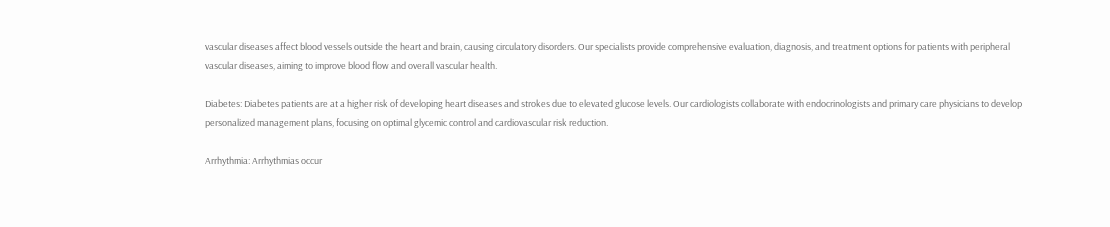vascular diseases affect blood vessels outside the heart and brain, causing circulatory disorders. Our specialists provide comprehensive evaluation, diagnosis, and treatment options for patients with peripheral vascular diseases, aiming to improve blood flow and overall vascular health.

Diabetes: Diabetes patients are at a higher risk of developing heart diseases and strokes due to elevated glucose levels. Our cardiologists collaborate with endocrinologists and primary care physicians to develop personalized management plans, focusing on optimal glycemic control and cardiovascular risk reduction.

Arrhythmia: Arrhythmias occur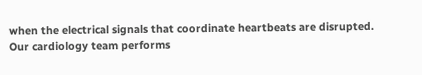when the electrical signals that coordinate heartbeats are disrupted. Our cardiology team performs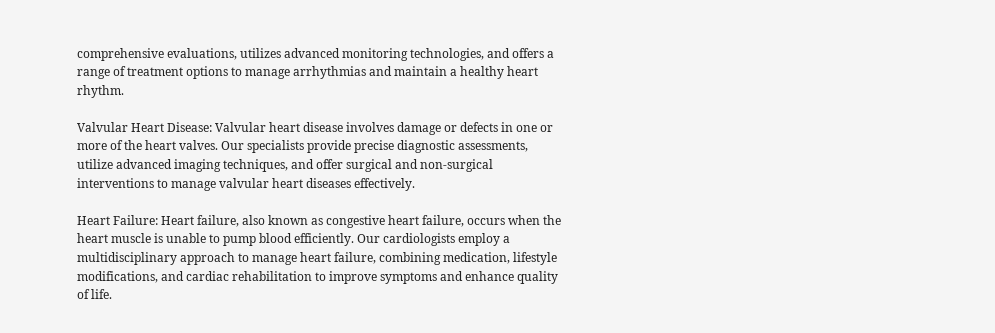comprehensive evaluations, utilizes advanced monitoring technologies, and offers a range of treatment options to manage arrhythmias and maintain a healthy heart rhythm.

Valvular Heart Disease: Valvular heart disease involves damage or defects in one or more of the heart valves. Our specialists provide precise diagnostic assessments, utilize advanced imaging techniques, and offer surgical and non-surgical interventions to manage valvular heart diseases effectively.

Heart Failure: Heart failure, also known as congestive heart failure, occurs when the heart muscle is unable to pump blood efficiently. Our cardiologists employ a multidisciplinary approach to manage heart failure, combining medication, lifestyle modifications, and cardiac rehabilitation to improve symptoms and enhance quality of life.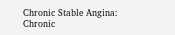Chronic Stable Angina: Chronic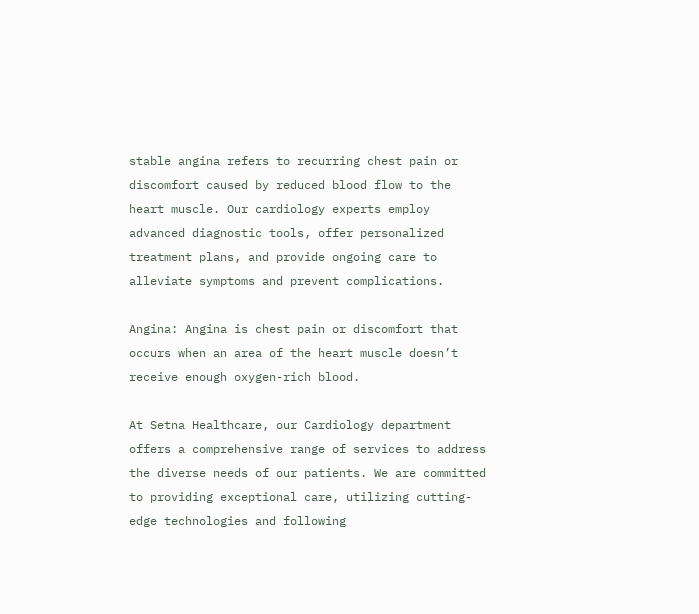stable angina refers to recurring chest pain or discomfort caused by reduced blood flow to the heart muscle. Our cardiology experts employ advanced diagnostic tools, offer personalized treatment plans, and provide ongoing care to alleviate symptoms and prevent complications.

Angina: Angina is chest pain or discomfort that occurs when an area of the heart muscle doesn’t receive enough oxygen-rich blood.

At Setna Healthcare, our Cardiology department offers a comprehensive range of services to address the diverse needs of our patients. We are committed to providing exceptional care, utilizing cutting-edge technologies and following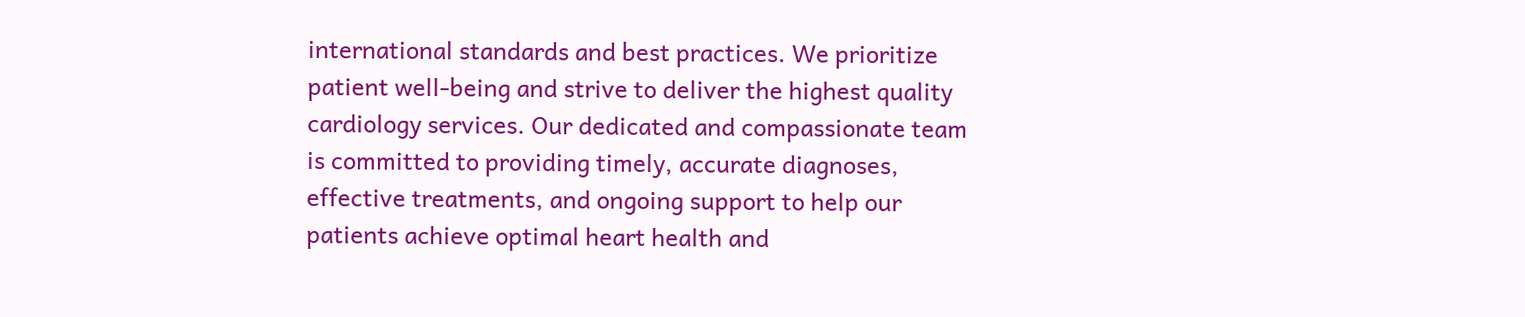international standards and best practices. We prioritize patient well-being and strive to deliver the highest quality cardiology services. Our dedicated and compassionate team is committed to providing timely, accurate diagnoses, effective treatments, and ongoing support to help our patients achieve optimal heart health and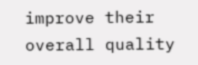improve their overall quality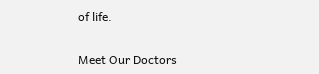of life.

Meet Our Doctors